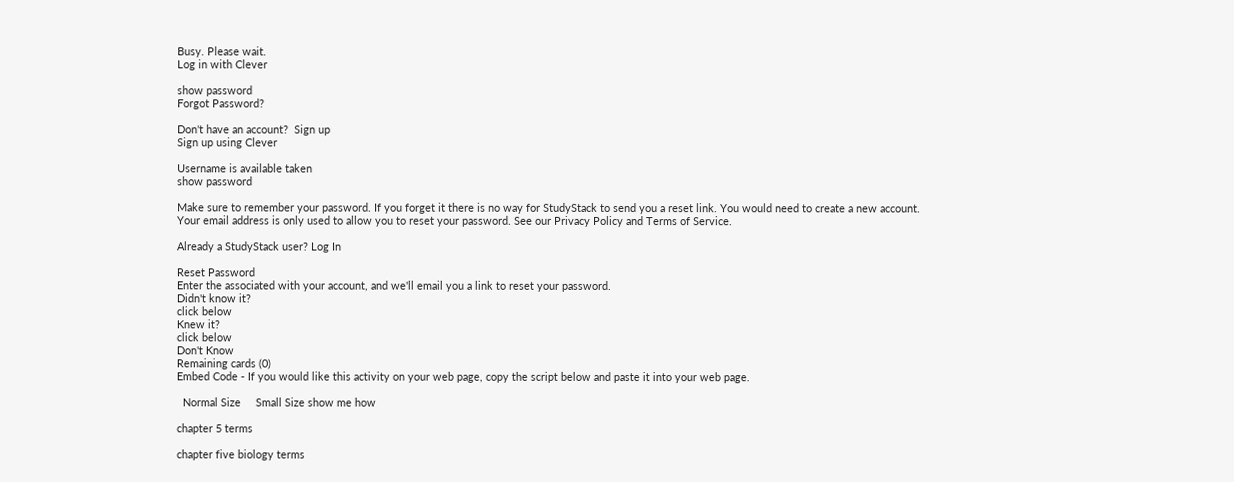Busy. Please wait.
Log in with Clever

show password
Forgot Password?

Don't have an account?  Sign up
Sign up using Clever

Username is available taken
show password

Make sure to remember your password. If you forget it there is no way for StudyStack to send you a reset link. You would need to create a new account.
Your email address is only used to allow you to reset your password. See our Privacy Policy and Terms of Service.

Already a StudyStack user? Log In

Reset Password
Enter the associated with your account, and we'll email you a link to reset your password.
Didn't know it?
click below
Knew it?
click below
Don't Know
Remaining cards (0)
Embed Code - If you would like this activity on your web page, copy the script below and paste it into your web page.

  Normal Size     Small Size show me how

chapter 5 terms

chapter five biology terms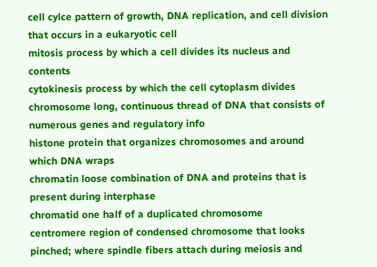cell cylce pattern of growth, DNA replication, and cell division that occurs in a eukaryotic cell
mitosis process by which a cell divides its nucleus and contents
cytokinesis process by which the cell cytoplasm divides
chromosome long, continuous thread of DNA that consists of numerous genes and regulatory info
histone protein that organizes chromosomes and around which DNA wraps
chromatin loose combination of DNA and proteins that is present during interphase
chromatid one half of a duplicated chromosome
centromere region of condensed chromosome that looks pinched; where spindle fibers attach during meiosis and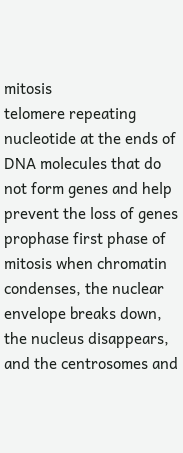mitosis
telomere repeating nucleotide at the ends of DNA molecules that do not form genes and help prevent the loss of genes
prophase first phase of mitosis when chromatin condenses, the nuclear envelope breaks down, the nucleus disappears, and the centrosomes and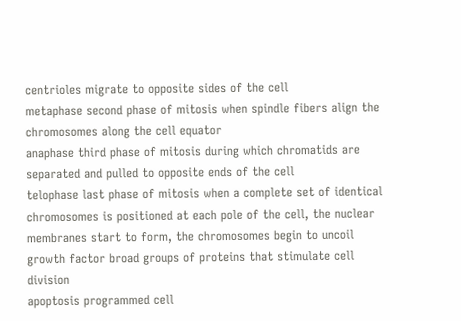centrioles migrate to opposite sides of the cell
metaphase second phase of mitosis when spindle fibers align the chromosomes along the cell equator
anaphase third phase of mitosis during which chromatids are separated and pulled to opposite ends of the cell
telophase last phase of mitosis when a complete set of identical chromosomes is positioned at each pole of the cell, the nuclear membranes start to form, the chromosomes begin to uncoil
growth factor broad groups of proteins that stimulate cell division
apoptosis programmed cell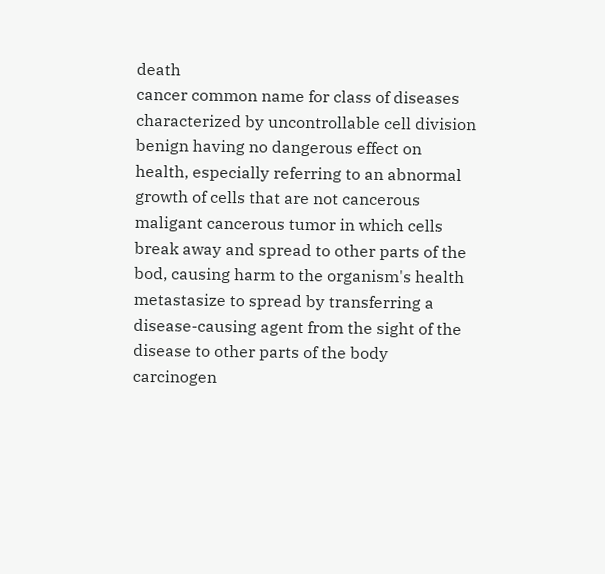death
cancer common name for class of diseases characterized by uncontrollable cell division
benign having no dangerous effect on health, especially referring to an abnormal growth of cells that are not cancerous
maligant cancerous tumor in which cells break away and spread to other parts of the bod, causing harm to the organism's health
metastasize to spread by transferring a disease-causing agent from the sight of the disease to other parts of the body
carcinogen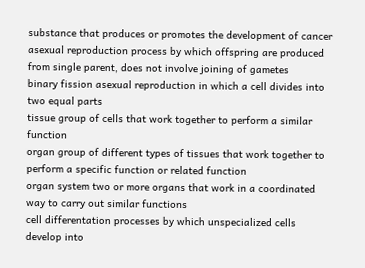substance that produces or promotes the development of cancer
asexual reproduction process by which offspring are produced from single parent, does not involve joining of gametes
binary fission asexual reproduction in which a cell divides into two equal parts
tissue group of cells that work together to perform a similar function
organ group of different types of tissues that work together to perform a specific function or related function
organ system two or more organs that work in a coordinated way to carry out similar functions
cell differentation processes by which unspecialized cells develop into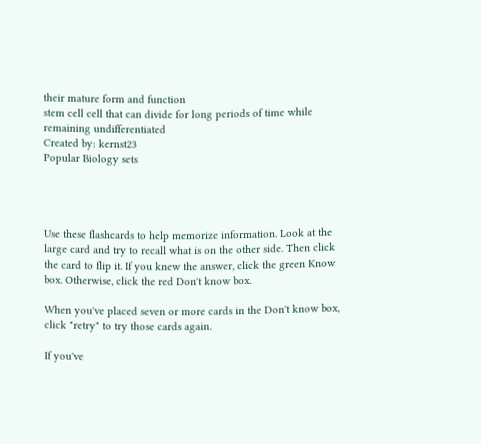their mature form and function
stem cell cell that can divide for long periods of time while remaining undifferentiated
Created by: kernst23
Popular Biology sets




Use these flashcards to help memorize information. Look at the large card and try to recall what is on the other side. Then click the card to flip it. If you knew the answer, click the green Know box. Otherwise, click the red Don't know box.

When you've placed seven or more cards in the Don't know box, click "retry" to try those cards again.

If you've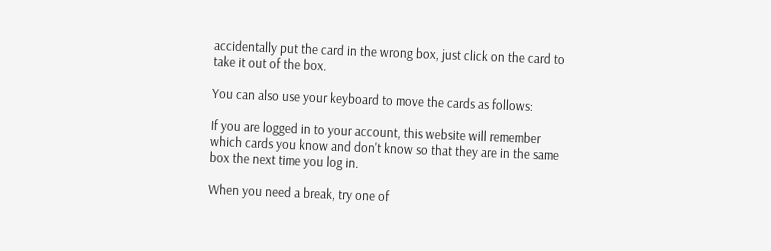accidentally put the card in the wrong box, just click on the card to take it out of the box.

You can also use your keyboard to move the cards as follows:

If you are logged in to your account, this website will remember which cards you know and don't know so that they are in the same box the next time you log in.

When you need a break, try one of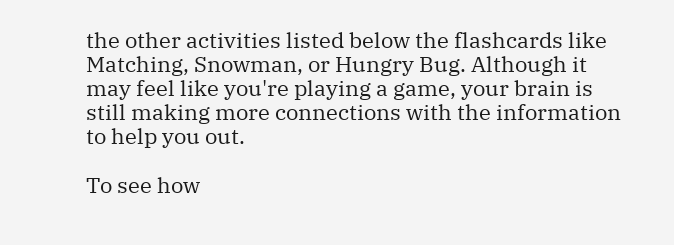the other activities listed below the flashcards like Matching, Snowman, or Hungry Bug. Although it may feel like you're playing a game, your brain is still making more connections with the information to help you out.

To see how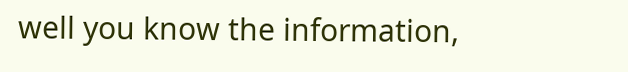well you know the information,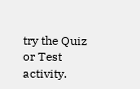try the Quiz or Test activity.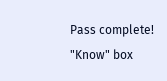Pass complete!
"Know" box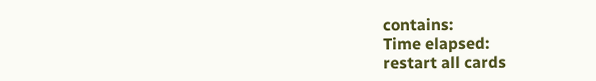contains:
Time elapsed:
restart all cards